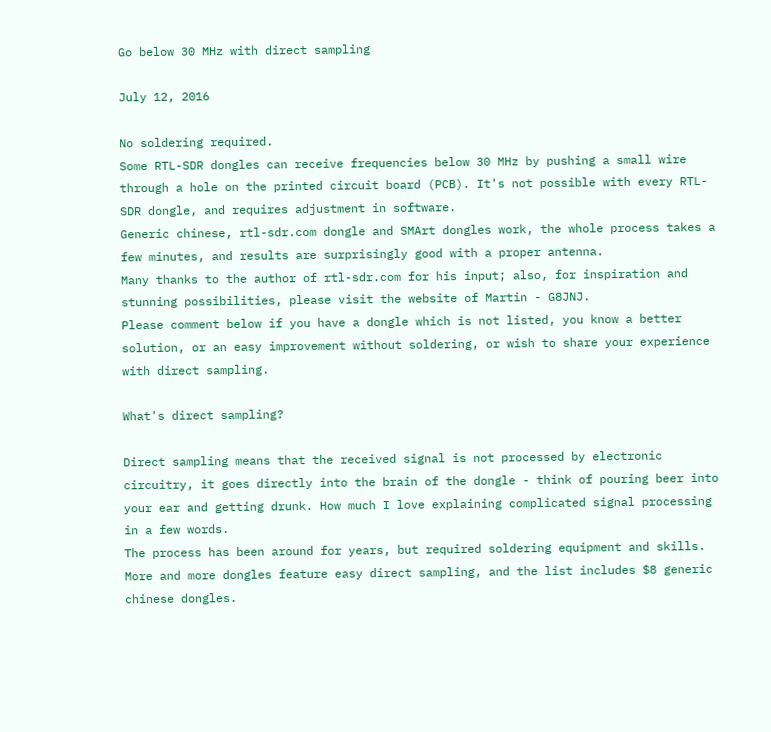Go below 30 MHz with direct sampling

July 12, 2016

No soldering required.
Some RTL-SDR dongles can receive frequencies below 30 MHz by pushing a small wire through a hole on the printed circuit board (PCB). It's not possible with every RTL-SDR dongle, and requires adjustment in software.
Generic chinese, rtl-sdr.com dongle and SMArt dongles work, the whole process takes a few minutes, and results are surprisingly good with a proper antenna.
Many thanks to the author of rtl-sdr.com for his input; also, for inspiration and stunning possibilities, please visit the website of Martin - G8JNJ.
Please comment below if you have a dongle which is not listed, you know a better solution, or an easy improvement without soldering, or wish to share your experience with direct sampling.

What's direct sampling?

Direct sampling means that the received signal is not processed by electronic circuitry, it goes directly into the brain of the dongle - think of pouring beer into your ear and getting drunk. How much I love explaining complicated signal processing in a few words.
The process has been around for years, but required soldering equipment and skills. More and more dongles feature easy direct sampling, and the list includes $8 generic chinese dongles.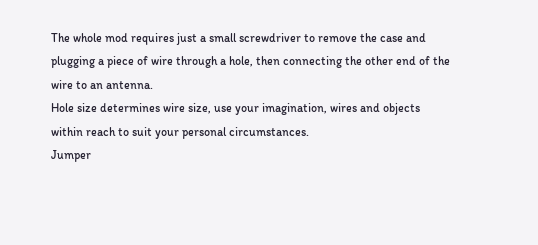The whole mod requires just a small screwdriver to remove the case and plugging a piece of wire through a hole, then connecting the other end of the wire to an antenna.
Hole size determines wire size, use your imagination, wires and objects within reach to suit your personal circumstances.
Jumper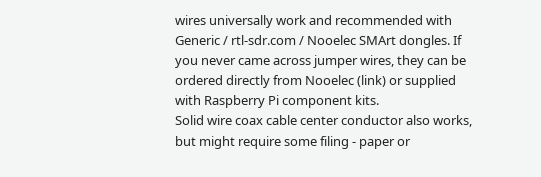wires universally work and recommended with Generic / rtl-sdr.com / Nooelec SMArt dongles. If you never came across jumper wires, they can be ordered directly from Nooelec (link) or supplied with Raspberry Pi component kits.
Solid wire coax cable center conductor also works, but might require some filing - paper or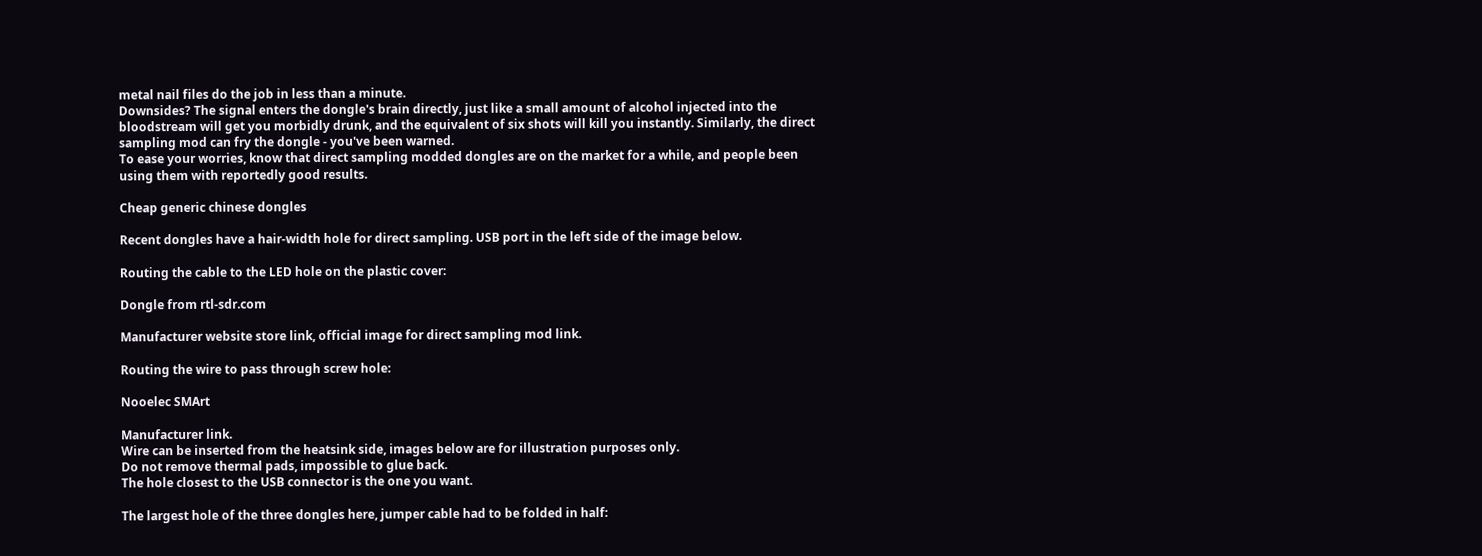metal nail files do the job in less than a minute.
Downsides? The signal enters the dongle's brain directly, just like a small amount of alcohol injected into the bloodstream will get you morbidly drunk, and the equivalent of six shots will kill you instantly. Similarly, the direct sampling mod can fry the dongle - you've been warned.
To ease your worries, know that direct sampling modded dongles are on the market for a while, and people been using them with reportedly good results.

Cheap generic chinese dongles

Recent dongles have a hair-width hole for direct sampling. USB port in the left side of the image below.

Routing the cable to the LED hole on the plastic cover:

Dongle from rtl-sdr.com

Manufacturer website store link, official image for direct sampling mod link.

Routing the wire to pass through screw hole:

Nooelec SMArt

Manufacturer link.
Wire can be inserted from the heatsink side, images below are for illustration purposes only.
Do not remove thermal pads, impossible to glue back.
The hole closest to the USB connector is the one you want.

The largest hole of the three dongles here, jumper cable had to be folded in half: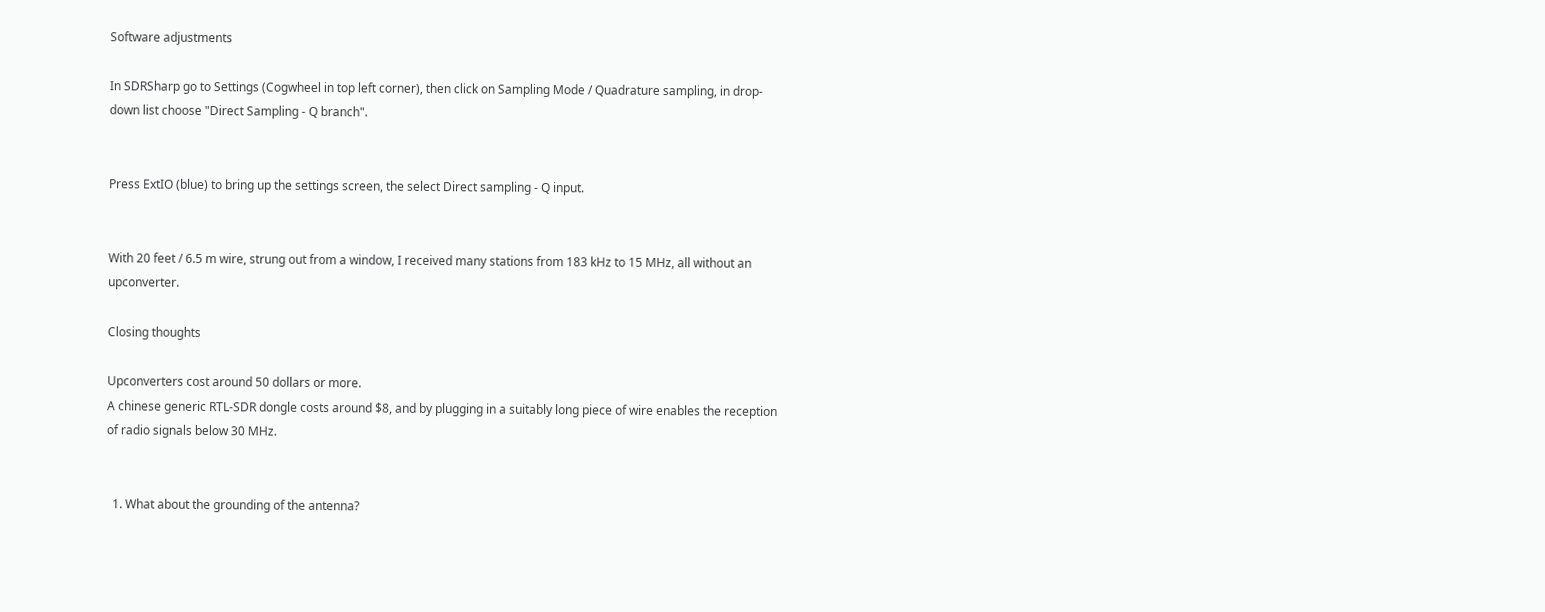Software adjustments

In SDRSharp go to Settings (Cogwheel in top left corner), then click on Sampling Mode / Quadrature sampling, in drop-down list choose "Direct Sampling - Q branch".


Press ExtIO (blue) to bring up the settings screen, the select Direct sampling - Q input.


With 20 feet / 6.5 m wire, strung out from a window, I received many stations from 183 kHz to 15 MHz, all without an upconverter.

Closing thoughts

Upconverters cost around 50 dollars or more.
A chinese generic RTL-SDR dongle costs around $8, and by plugging in a suitably long piece of wire enables the reception of radio signals below 30 MHz.


  1. What about the grounding of the antenna?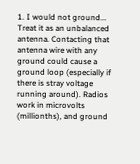1. I would not ground... Treat it as an unbalanced antenna. Contacting that antenna wire with any ground could cause a ground loop (especially if there is stray voltage running around). Radios work in microvolts (millionths), and ground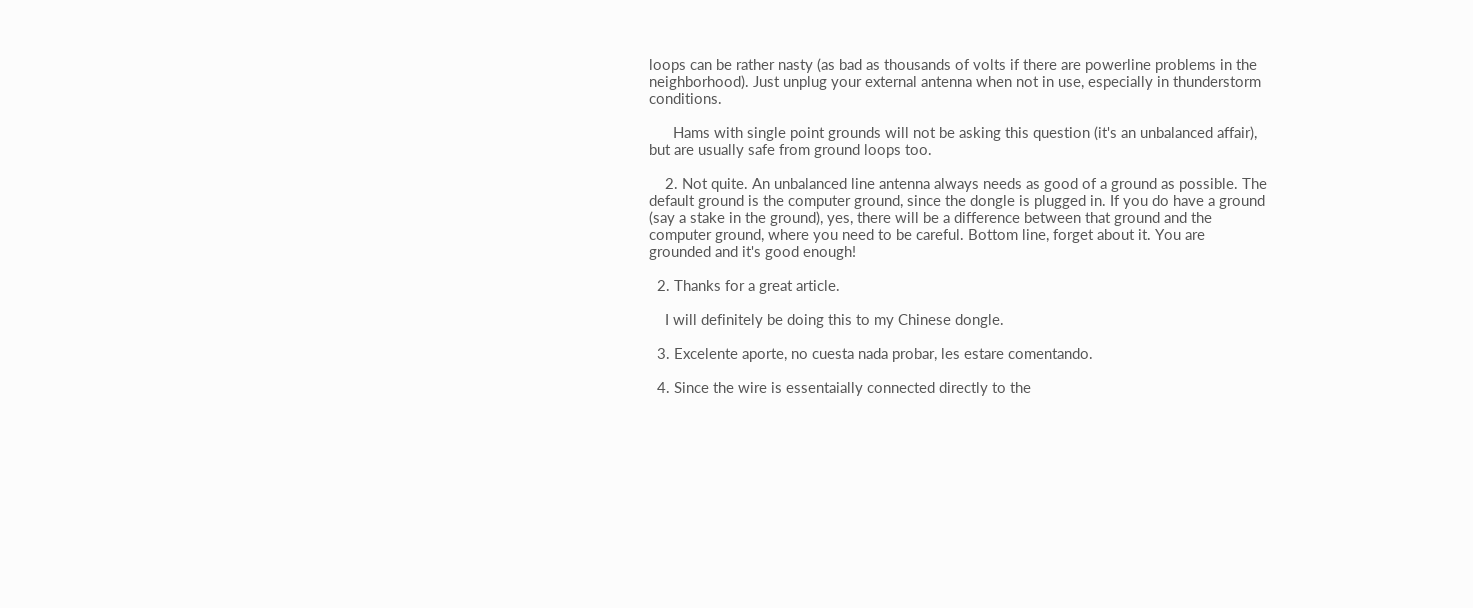loops can be rather nasty (as bad as thousands of volts if there are powerline problems in the neighborhood). Just unplug your external antenna when not in use, especially in thunderstorm conditions.

      Hams with single point grounds will not be asking this question (it's an unbalanced affair), but are usually safe from ground loops too.

    2. Not quite. An unbalanced line antenna always needs as good of a ground as possible. The default ground is the computer ground, since the dongle is plugged in. If you do have a ground (say a stake in the ground), yes, there will be a difference between that ground and the computer ground, where you need to be careful. Bottom line, forget about it. You are grounded and it's good enough!

  2. Thanks for a great article.

    I will definitely be doing this to my Chinese dongle.

  3. Excelente aporte, no cuesta nada probar, les estare comentando.

  4. Since the wire is essentaially connected directly to the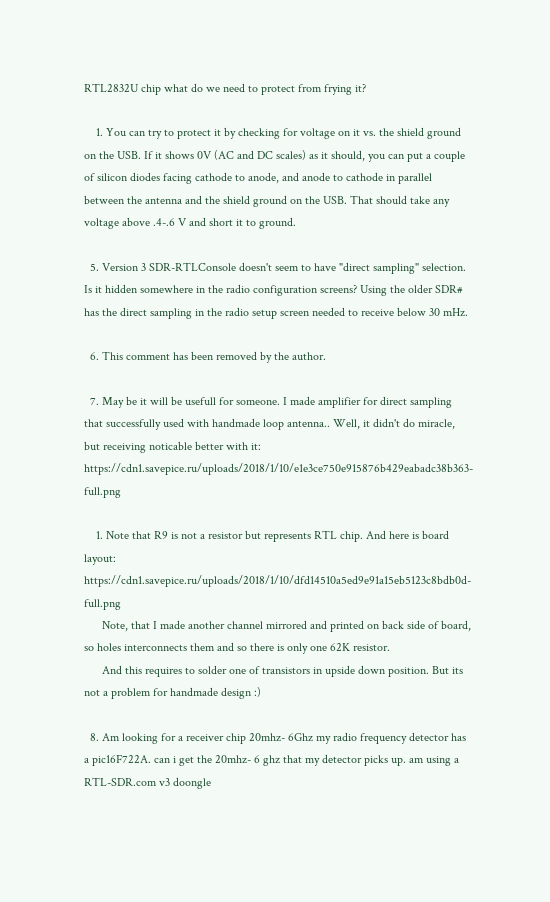RTL2832U chip what do we need to protect from frying it?

    1. You can try to protect it by checking for voltage on it vs. the shield ground on the USB. If it shows 0V (AC and DC scales) as it should, you can put a couple of silicon diodes facing cathode to anode, and anode to cathode in parallel between the antenna and the shield ground on the USB. That should take any voltage above .4-.6 V and short it to ground.

  5. Version 3 SDR-RTLConsole doesn't seem to have "direct sampling" selection. Is it hidden somewhere in the radio configuration screens? Using the older SDR# has the direct sampling in the radio setup screen needed to receive below 30 mHz.

  6. This comment has been removed by the author.

  7. May be it will be usefull for someone. I made amplifier for direct sampling that successfully used with handmade loop antenna.. Well, it didn't do miracle, but receiving noticable better with it: https://cdn1.savepice.ru/uploads/2018/1/10/e1e3ce750e915876b429eabadc38b363-full.png

    1. Note that R9 is not a resistor but represents RTL chip. And here is board layout: https://cdn1.savepice.ru/uploads/2018/1/10/dfd14510a5ed9e91a15eb5123c8bdb0d-full.png
      Note, that I made another channel mirrored and printed on back side of board, so holes interconnects them and so there is only one 62K resistor.
      And this requires to solder one of transistors in upside down position. But its not a problem for handmade design :)

  8. Am looking for a receiver chip 20mhz- 6Ghz my radio frequency detector has a pic16F722A. can i get the 20mhz- 6 ghz that my detector picks up. am using a RTL-SDR.com v3 doongle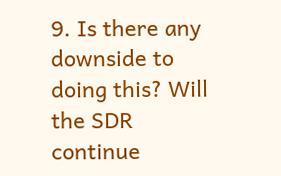9. Is there any downside to doing this? Will the SDR continue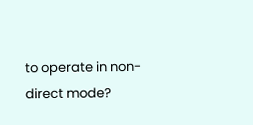to operate in non-direct mode?